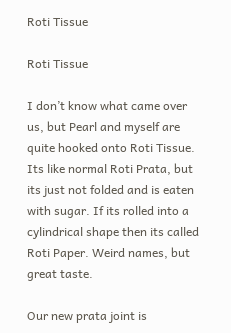Roti Tissue

Roti Tissue

I don’t know what came over us, but Pearl and myself are quite hooked onto Roti Tissue. Its like normal Roti Prata, but its just not folded and is eaten with sugar. If its rolled into a cylindrical shape then its called Roti Paper. Weird names, but great taste.

Our new prata joint is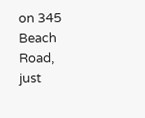on 345 Beach Road, just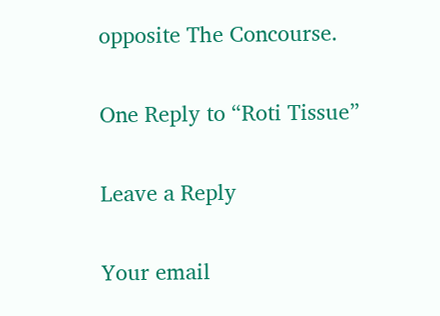opposite The Concourse.

One Reply to “Roti Tissue”

Leave a Reply

Your email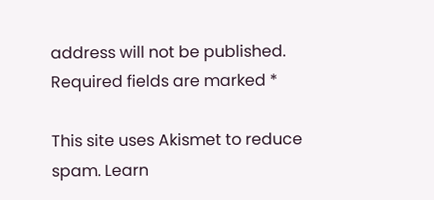address will not be published. Required fields are marked *

This site uses Akismet to reduce spam. Learn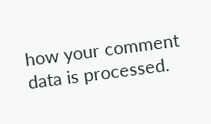how your comment data is processed.